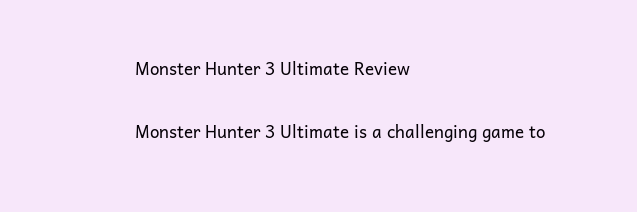Monster Hunter 3 Ultimate Review

Monster Hunter 3 Ultimate is a challenging game to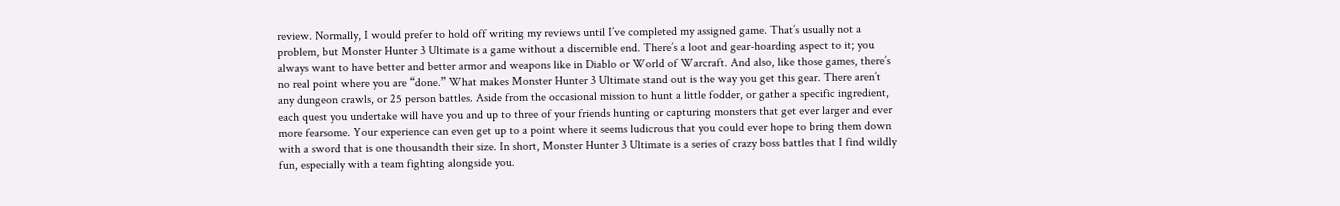review. Normally, I would prefer to hold off writing my reviews until I’ve completed my assigned game. That’s usually not a problem, but Monster Hunter 3 Ultimate is a game without a discernible end. There’s a loot and gear-hoarding aspect to it; you always want to have better and better armor and weapons like in Diablo or World of Warcraft. And also, like those games, there’s no real point where you are “done.” What makes Monster Hunter 3 Ultimate stand out is the way you get this gear. There aren’t any dungeon crawls, or 25 person battles. Aside from the occasional mission to hunt a little fodder, or gather a specific ingredient, each quest you undertake will have you and up to three of your friends hunting or capturing monsters that get ever larger and ever more fearsome. Your experience can even get up to a point where it seems ludicrous that you could ever hope to bring them down with a sword that is one thousandth their size. In short, Monster Hunter 3 Ultimate is a series of crazy boss battles that I find wildly fun, especially with a team fighting alongside you.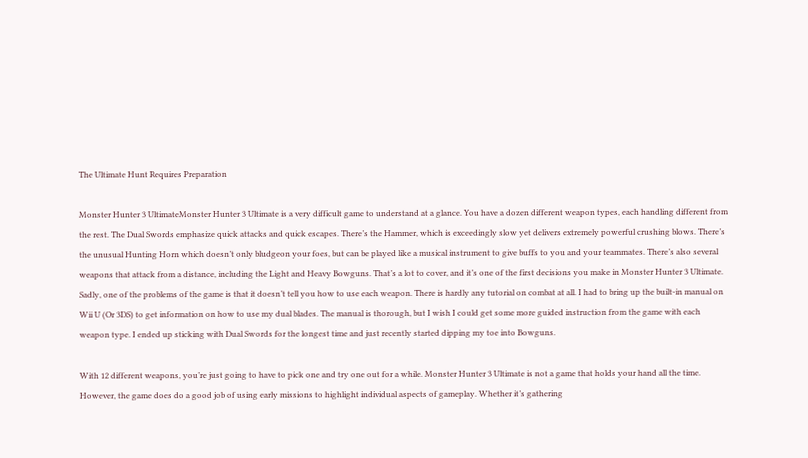The Ultimate Hunt Requires Preparation

Monster Hunter 3 UltimateMonster Hunter 3 Ultimate is a very difficult game to understand at a glance. You have a dozen different weapon types, each handling different from the rest. The Dual Swords emphasize quick attacks and quick escapes. There’s the Hammer, which is exceedingly slow yet delivers extremely powerful crushing blows. There’s the unusual Hunting Horn which doesn’t only bludgeon your foes, but can be played like a musical instrument to give buffs to you and your teammates. There’s also several weapons that attack from a distance, including the Light and Heavy Bowguns. That’s a lot to cover, and it’s one of the first decisions you make in Monster Hunter 3 Ultimate. Sadly, one of the problems of the game is that it doesn’t tell you how to use each weapon. There is hardly any tutorial on combat at all. I had to bring up the built-in manual on Wii U (Or 3DS) to get information on how to use my dual blades. The manual is thorough, but I wish I could get some more guided instruction from the game with each weapon type. I ended up sticking with Dual Swords for the longest time and just recently started dipping my toe into Bowguns.

With 12 different weapons, you’re just going to have to pick one and try one out for a while. Monster Hunter 3 Ultimate is not a game that holds your hand all the time. However, the game does do a good job of using early missions to highlight individual aspects of gameplay. Whether it’s gathering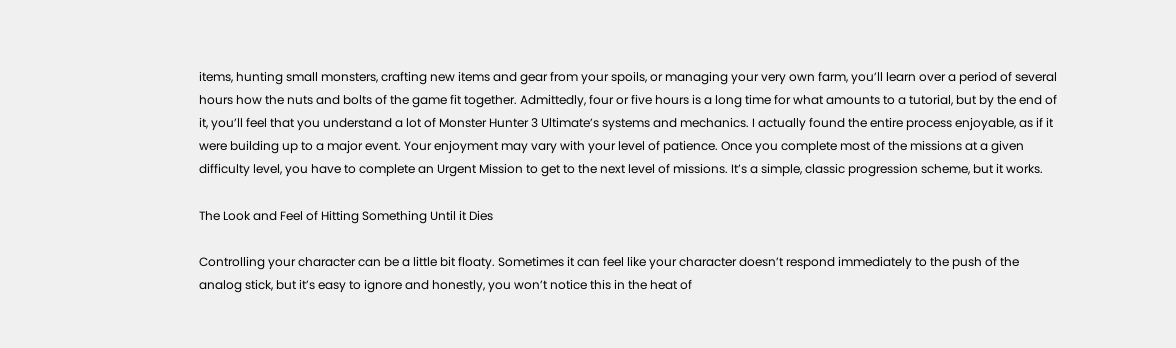items, hunting small monsters, crafting new items and gear from your spoils, or managing your very own farm, you’ll learn over a period of several hours how the nuts and bolts of the game fit together. Admittedly, four or five hours is a long time for what amounts to a tutorial, but by the end of it, you’ll feel that you understand a lot of Monster Hunter 3 Ultimate’s systems and mechanics. I actually found the entire process enjoyable, as if it were building up to a major event. Your enjoyment may vary with your level of patience. Once you complete most of the missions at a given difficulty level, you have to complete an Urgent Mission to get to the next level of missions. It’s a simple, classic progression scheme, but it works.

The Look and Feel of Hitting Something Until it Dies

Controlling your character can be a little bit floaty. Sometimes it can feel like your character doesn’t respond immediately to the push of the analog stick, but it’s easy to ignore and honestly, you won’t notice this in the heat of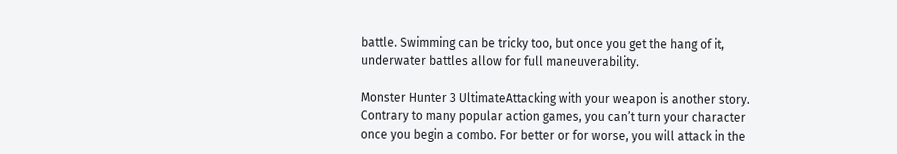battle. Swimming can be tricky too, but once you get the hang of it, underwater battles allow for full maneuverability.

Monster Hunter 3 UltimateAttacking with your weapon is another story. Contrary to many popular action games, you can’t turn your character once you begin a combo. For better or for worse, you will attack in the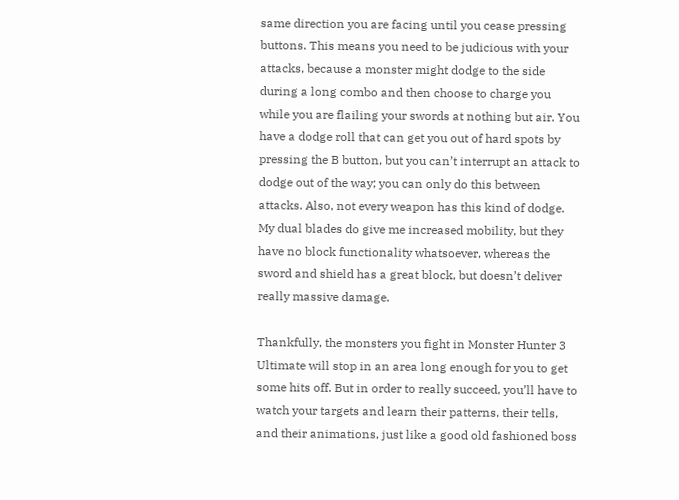same direction you are facing until you cease pressing buttons. This means you need to be judicious with your attacks, because a monster might dodge to the side during a long combo and then choose to charge you while you are flailing your swords at nothing but air. You have a dodge roll that can get you out of hard spots by pressing the B button, but you can’t interrupt an attack to dodge out of the way; you can only do this between attacks. Also, not every weapon has this kind of dodge. My dual blades do give me increased mobility, but they have no block functionality whatsoever, whereas the sword and shield has a great block, but doesn’t deliver really massive damage.

Thankfully, the monsters you fight in Monster Hunter 3 Ultimate will stop in an area long enough for you to get some hits off. But in order to really succeed, you’ll have to watch your targets and learn their patterns, their tells, and their animations, just like a good old fashioned boss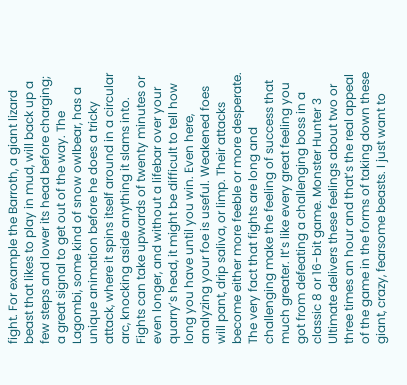fight. For example the Barroth, a giant lizard beast that likes to play in mud, will back up a few steps and lower its head before charging; a great signal to get out of the way. The Lagombi, some kind of snow owlbear, has a unique animation before he does a tricky attack, where it spins itself around in a circular arc, knocking aside anything it slams into. Fights can take upwards of twenty minutes or even longer, and without a lifebar over your quarry’s head, it might be difficult to tell how long you have until you win. Even here, analyzing your foe is useful. Weakened foes will pant, drip saliva, or limp. Their attacks become either more feeble or more desperate. The very fact that fights are long and challenging make the feeling of success that much greater. It’s like every great feeling you got from defeating a challenging boss in a classic 8 or 16-bit game. Monster Hunter 3 Ultimate delivers these feelings about two or three times an hour and that’s the real appeal of the game in the forms of taking down these giant, crazy, fearsome beasts. I just want to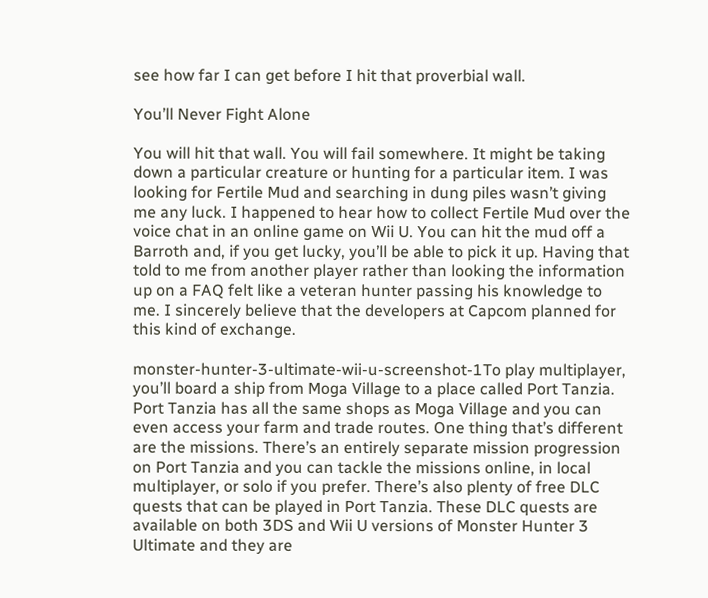see how far I can get before I hit that proverbial wall.

You’ll Never Fight Alone

You will hit that wall. You will fail somewhere. It might be taking down a particular creature or hunting for a particular item. I was looking for Fertile Mud and searching in dung piles wasn’t giving me any luck. I happened to hear how to collect Fertile Mud over the voice chat in an online game on Wii U. You can hit the mud off a Barroth and, if you get lucky, you’ll be able to pick it up. Having that told to me from another player rather than looking the information up on a FAQ felt like a veteran hunter passing his knowledge to me. I sincerely believe that the developers at Capcom planned for this kind of exchange.

monster-hunter-3-ultimate-wii-u-screenshot-1To play multiplayer, you’ll board a ship from Moga Village to a place called Port Tanzia. Port Tanzia has all the same shops as Moga Village and you can even access your farm and trade routes. One thing that’s different are the missions. There’s an entirely separate mission progression on Port Tanzia and you can tackle the missions online, in local multiplayer, or solo if you prefer. There’s also plenty of free DLC quests that can be played in Port Tanzia. These DLC quests are available on both 3DS and Wii U versions of Monster Hunter 3 Ultimate and they are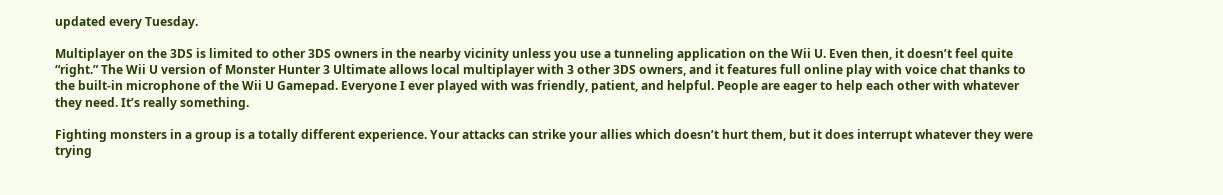updated every Tuesday.

Multiplayer on the 3DS is limited to other 3DS owners in the nearby vicinity unless you use a tunneling application on the Wii U. Even then, it doesn’t feel quite “right.” The Wii U version of Monster Hunter 3 Ultimate allows local multiplayer with 3 other 3DS owners, and it features full online play with voice chat thanks to the built-in microphone of the Wii U Gamepad. Everyone I ever played with was friendly, patient, and helpful. People are eager to help each other with whatever they need. It’s really something.

Fighting monsters in a group is a totally different experience. Your attacks can strike your allies which doesn’t hurt them, but it does interrupt whatever they were trying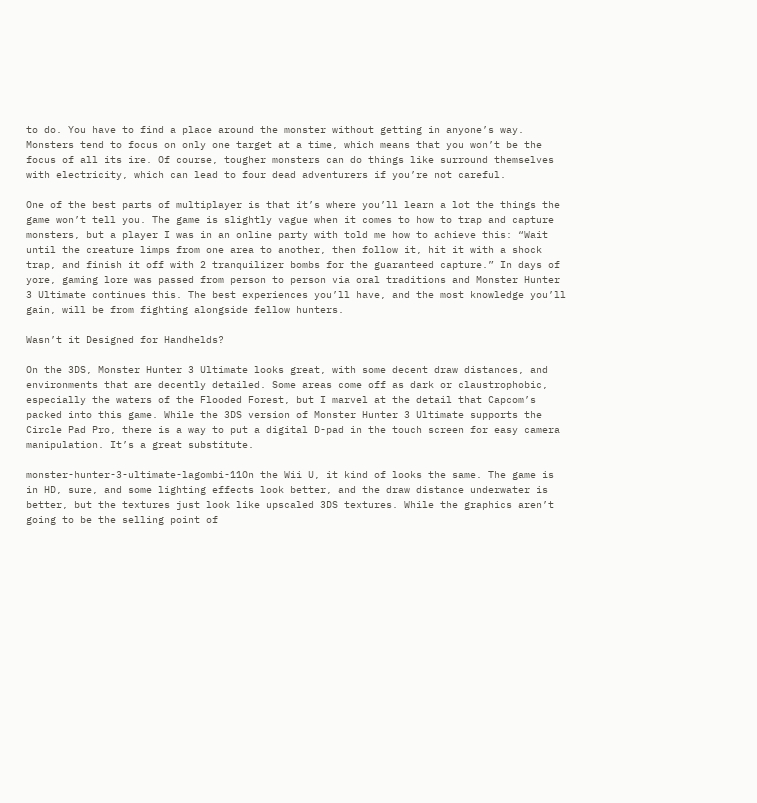to do. You have to find a place around the monster without getting in anyone’s way. Monsters tend to focus on only one target at a time, which means that you won’t be the focus of all its ire. Of course, tougher monsters can do things like surround themselves with electricity, which can lead to four dead adventurers if you’re not careful.

One of the best parts of multiplayer is that it’s where you’ll learn a lot the things the game won’t tell you. The game is slightly vague when it comes to how to trap and capture monsters, but a player I was in an online party with told me how to achieve this: “Wait until the creature limps from one area to another, then follow it, hit it with a shock trap, and finish it off with 2 tranquilizer bombs for the guaranteed capture.” In days of yore, gaming lore was passed from person to person via oral traditions and Monster Hunter 3 Ultimate continues this. The best experiences you’ll have, and the most knowledge you’ll gain, will be from fighting alongside fellow hunters.

Wasn’t it Designed for Handhelds?

On the 3DS, Monster Hunter 3 Ultimate looks great, with some decent draw distances, and environments that are decently detailed. Some areas come off as dark or claustrophobic, especially the waters of the Flooded Forest, but I marvel at the detail that Capcom’s packed into this game. While the 3DS version of Monster Hunter 3 Ultimate supports the Circle Pad Pro, there is a way to put a digital D-pad in the touch screen for easy camera manipulation. It’s a great substitute.

monster-hunter-3-ultimate-lagombi-11On the Wii U, it kind of looks the same. The game is in HD, sure, and some lighting effects look better, and the draw distance underwater is better, but the textures just look like upscaled 3DS textures. While the graphics aren’t going to be the selling point of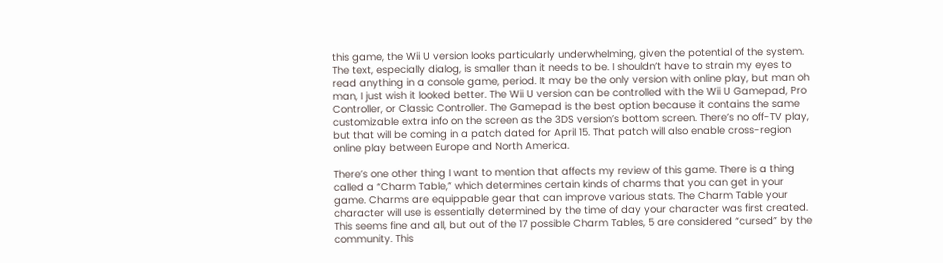this game, the Wii U version looks particularly underwhelming, given the potential of the system. The text, especially dialog, is smaller than it needs to be. I shouldn’t have to strain my eyes to read anything in a console game, period. It may be the only version with online play, but man oh man, I just wish it looked better. The Wii U version can be controlled with the Wii U Gamepad, Pro Controller, or Classic Controller. The Gamepad is the best option because it contains the same customizable extra info on the screen as the 3DS version’s bottom screen. There’s no off-TV play, but that will be coming in a patch dated for April 15. That patch will also enable cross-region online play between Europe and North America.

There’s one other thing I want to mention that affects my review of this game. There is a thing called a “Charm Table,” which determines certain kinds of charms that you can get in your game. Charms are equippable gear that can improve various stats. The Charm Table your character will use is essentially determined by the time of day your character was first created. This seems fine and all, but out of the 17 possible Charm Tables, 5 are considered “cursed” by the community. This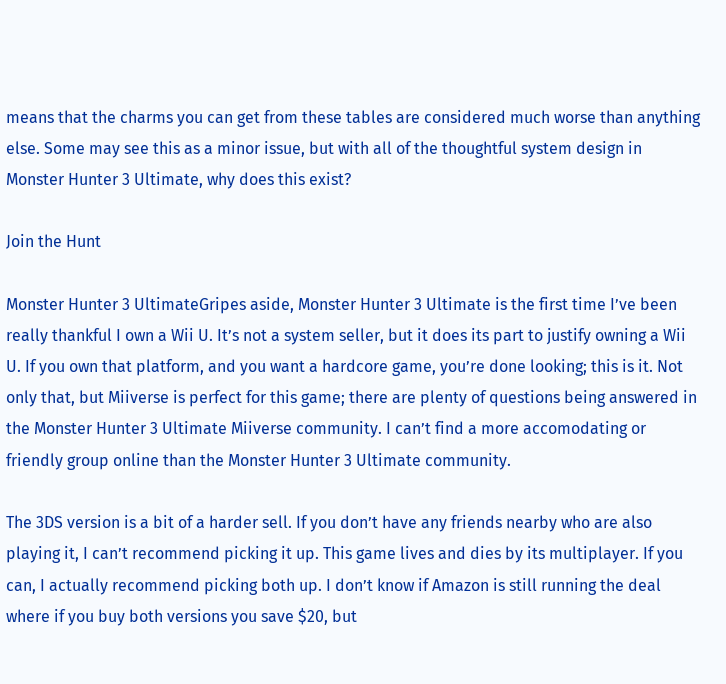means that the charms you can get from these tables are considered much worse than anything else. Some may see this as a minor issue, but with all of the thoughtful system design in Monster Hunter 3 Ultimate, why does this exist?

Join the Hunt

Monster Hunter 3 UltimateGripes aside, Monster Hunter 3 Ultimate is the first time I’ve been really thankful I own a Wii U. It’s not a system seller, but it does its part to justify owning a Wii U. If you own that platform, and you want a hardcore game, you’re done looking; this is it. Not only that, but Miiverse is perfect for this game; there are plenty of questions being answered in the Monster Hunter 3 Ultimate Miiverse community. I can’t find a more accomodating or friendly group online than the Monster Hunter 3 Ultimate community.

The 3DS version is a bit of a harder sell. If you don’t have any friends nearby who are also playing it, I can’t recommend picking it up. This game lives and dies by its multiplayer. If you can, I actually recommend picking both up. I don’t know if Amazon is still running the deal where if you buy both versions you save $20, but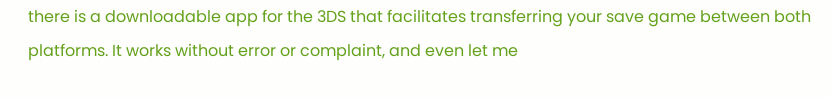there is a downloadable app for the 3DS that facilitates transferring your save game between both platforms. It works without error or complaint, and even let me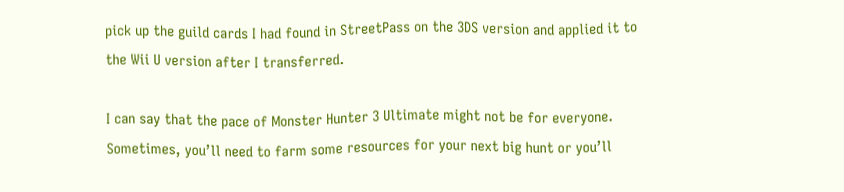pick up the guild cards I had found in StreetPass on the 3DS version and applied it to the Wii U version after I transferred.

I can say that the pace of Monster Hunter 3 Ultimate might not be for everyone. Sometimes, you’ll need to farm some resources for your next big hunt or you’ll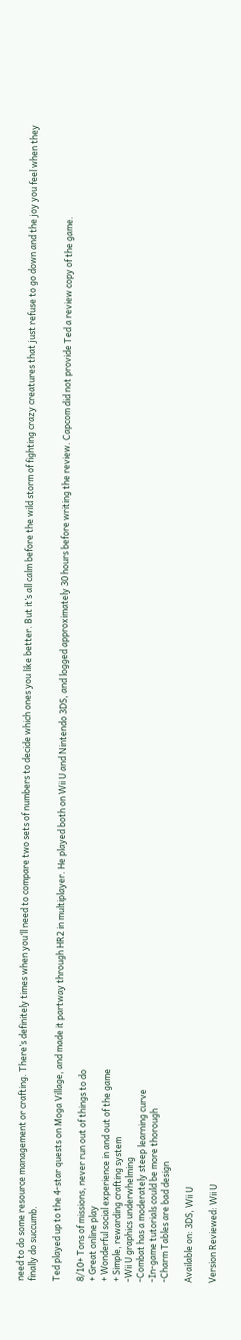need to do some resource management or crafting. There’s definitely times when you’ll need to compare two sets of numbers to decide which ones you like better. But it’s all calm before the wild storm of fighting crazy creatures that just refuse to go down and the joy you feel when they finally do succumb.

Ted played up to the 4-star quests on Moga Village, and made it partway through HR2 in multiplayer. He played both on Wii U and Nintendo 3DS, and logged approximately 30 hours before writing the review. Capcom did not provide Ted a review copy of the game.

8/10+ Tons of missions, never run out of things to do
+ Great online play
+ Wonderful social experience in and out of the game
+ Simple, rewarding crafting system
-Wii U graphics underwhelming
-Combat has a moderately steep learning curve
-In-game tutorials could be more thorough
-Charm Tables are bad design

Available on: 3DS, Wii U

Version Reviewed: Wii U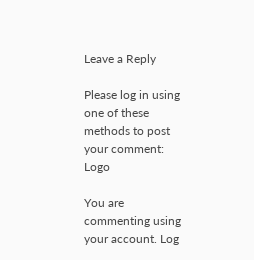Leave a Reply

Please log in using one of these methods to post your comment: Logo

You are commenting using your account. Log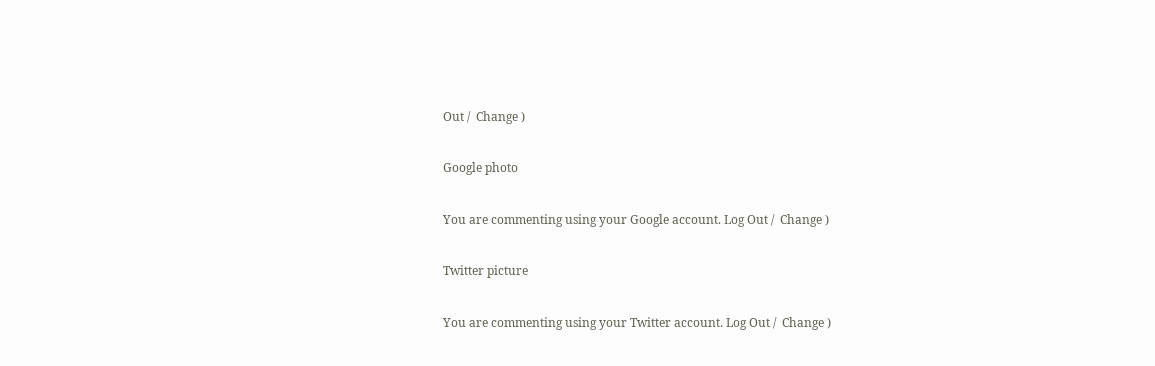Out /  Change )

Google photo

You are commenting using your Google account. Log Out /  Change )

Twitter picture

You are commenting using your Twitter account. Log Out /  Change )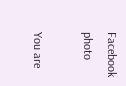Facebook photo

You are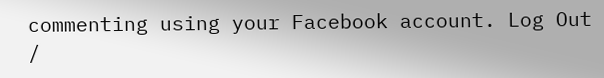commenting using your Facebook account. Log Out /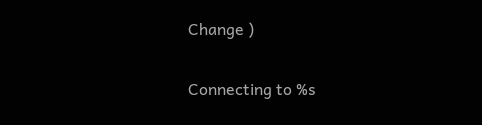Change )

Connecting to %s